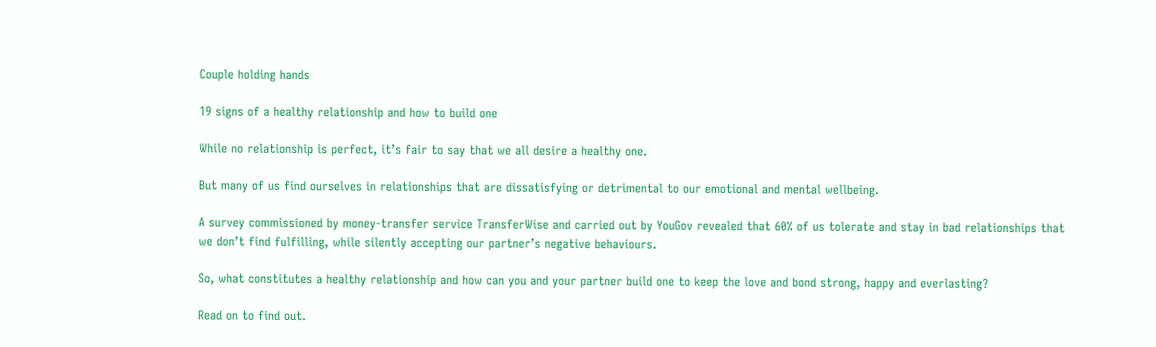Couple holding hands

19 signs of a healthy relationship and how to build one

While no relationship is perfect, it’s fair to say that we all desire a healthy one.

But many of us find ourselves in relationships that are dissatisfying or detrimental to our emotional and mental wellbeing.

A survey commissioned by money-transfer service TransferWise and carried out by YouGov revealed that 60% of us tolerate and stay in bad relationships that we don’t find fulfilling, while silently accepting our partner’s negative behaviours.

So, what constitutes a healthy relationship and how can you and your partner build one to keep the love and bond strong, happy and everlasting?

Read on to find out.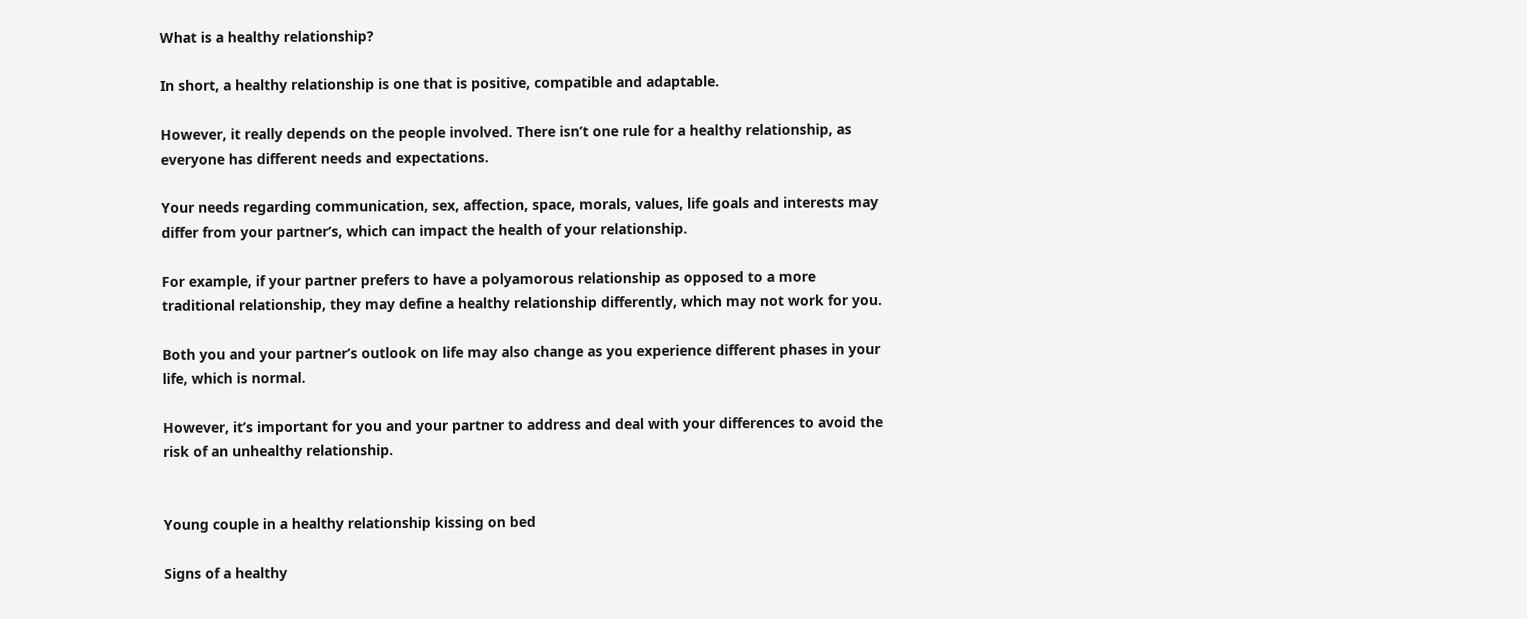What is a healthy relationship?

In short, a healthy relationship is one that is positive, compatible and adaptable.

However, it really depends on the people involved. There isn’t one rule for a healthy relationship, as everyone has different needs and expectations.

Your needs regarding communication, sex, affection, space, morals, values, life goals and interests may differ from your partner’s, which can impact the health of your relationship.

For example, if your partner prefers to have a polyamorous relationship as opposed to a more traditional relationship, they may define a healthy relationship differently, which may not work for you.

Both you and your partner’s outlook on life may also change as you experience different phases in your life, which is normal.

However, it’s important for you and your partner to address and deal with your differences to avoid the risk of an unhealthy relationship.


Young couple in a healthy relationship kissing on bed

Signs of a healthy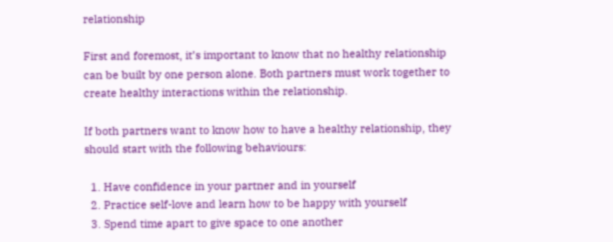relationship

First and foremost, it’s important to know that no healthy relationship can be built by one person alone. Both partners must work together to create healthy interactions within the relationship.

If both partners want to know how to have a healthy relationship, they should start with the following behaviours:

  1. Have confidence in your partner and in yourself
  2. Practice self-love and learn how to be happy with yourself
  3. Spend time apart to give space to one another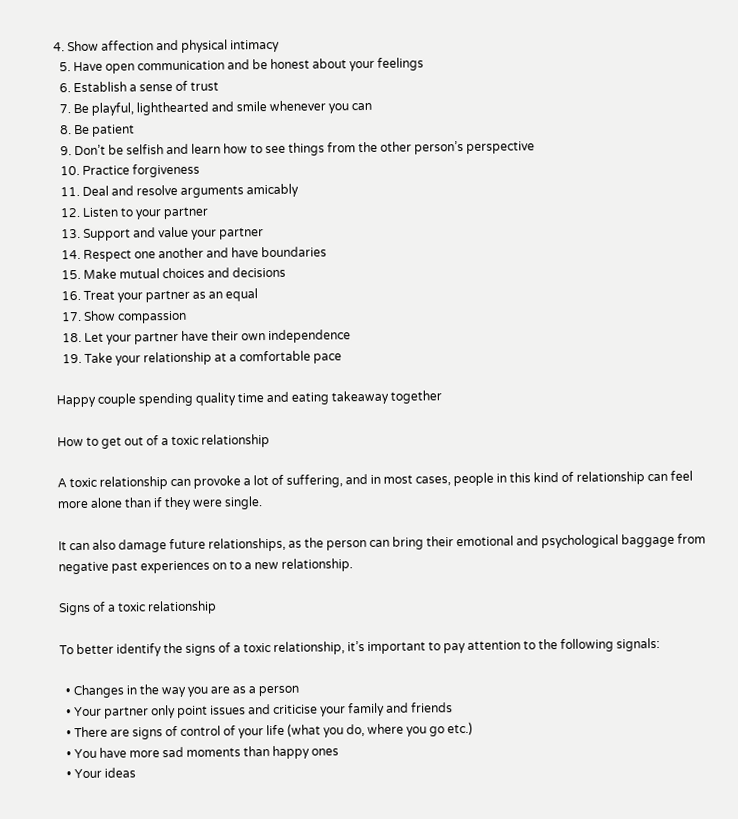4. Show affection and physical intimacy
  5. Have open communication and be honest about your feelings
  6. Establish a sense of trust
  7. Be playful, lighthearted and smile whenever you can
  8. Be patient
  9. Don’t be selfish and learn how to see things from the other person’s perspective
  10. Practice forgiveness
  11. Deal and resolve arguments amicably
  12. Listen to your partner
  13. Support and value your partner
  14. Respect one another and have boundaries
  15. Make mutual choices and decisions
  16. Treat your partner as an equal
  17. Show compassion
  18. Let your partner have their own independence
  19. Take your relationship at a comfortable pace

Happy couple spending quality time and eating takeaway together

How to get out of a toxic relationship

A toxic relationship can provoke a lot of suffering, and in most cases, people in this kind of relationship can feel more alone than if they were single.

It can also damage future relationships, as the person can bring their emotional and psychological baggage from negative past experiences on to a new relationship.

Signs of a toxic relationship

To better identify the signs of a toxic relationship, it’s important to pay attention to the following signals:

  • Changes in the way you are as a person
  • Your partner only point issues and criticise your family and friends
  • There are signs of control of your life (what you do, where you go etc.)
  • You have more sad moments than happy ones
  • Your ideas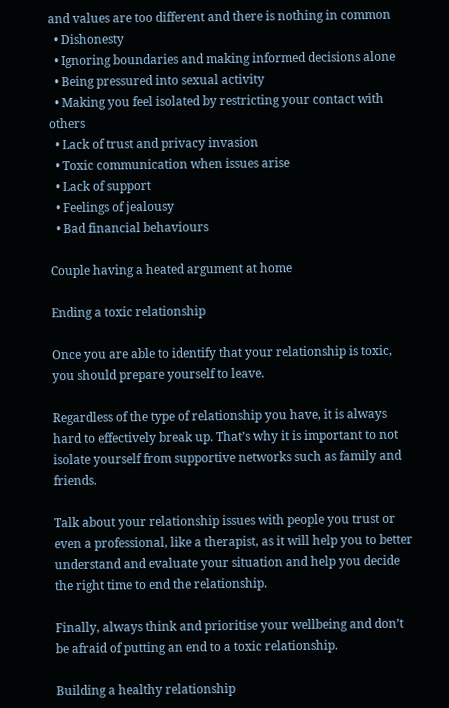and values are too different and there is nothing in common
  • Dishonesty
  • Ignoring boundaries and making informed decisions alone
  • Being pressured into sexual activity
  • Making you feel isolated by restricting your contact with others
  • Lack of trust and privacy invasion
  • Toxic communication when issues arise
  • Lack of support
  • Feelings of jealousy
  • Bad financial behaviours

Couple having a heated argument at home

Ending a toxic relationship

Once you are able to identify that your relationship is toxic, you should prepare yourself to leave.

Regardless of the type of relationship you have, it is always hard to effectively break up. That’s why it is important to not isolate yourself from supportive networks such as family and friends.

Talk about your relationship issues with people you trust or even a professional, like a therapist, as it will help you to better understand and evaluate your situation and help you decide the right time to end the relationship.

Finally, always think and prioritise your wellbeing and don’t be afraid of putting an end to a toxic relationship.

Building a healthy relationship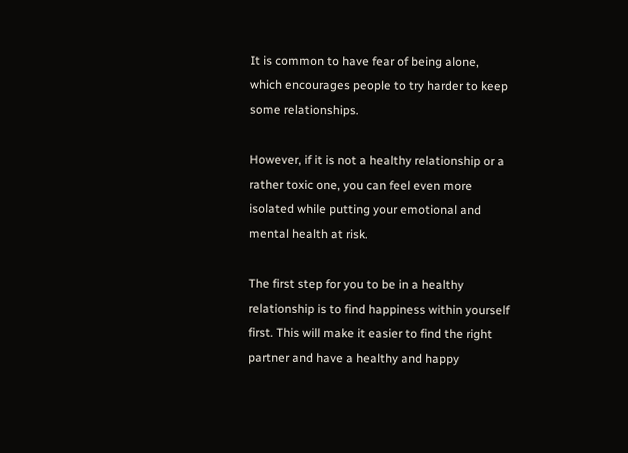It is common to have fear of being alone, which encourages people to try harder to keep some relationships.

However, if it is not a healthy relationship or a rather toxic one, you can feel even more isolated while putting your emotional and mental health at risk.

The first step for you to be in a healthy relationship is to find happiness within yourself first. This will make it easier to find the right partner and have a healthy and happy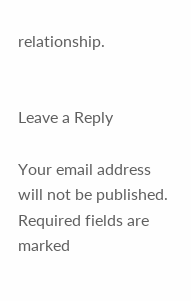relationship.


Leave a Reply

Your email address will not be published. Required fields are marked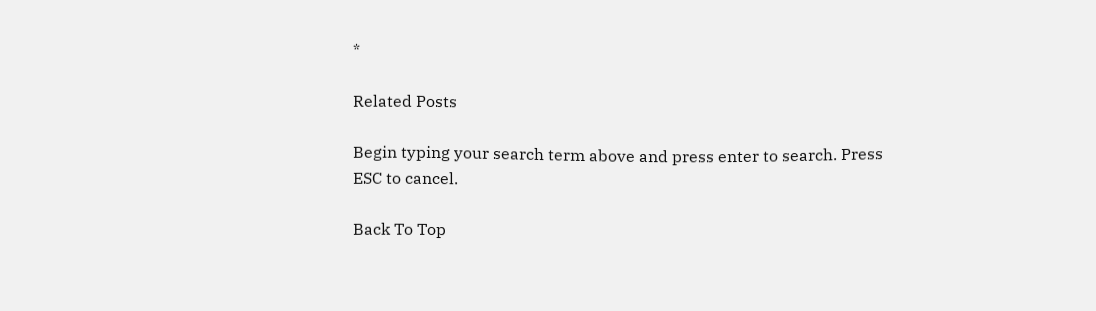*

Related Posts

Begin typing your search term above and press enter to search. Press ESC to cancel.

Back To Top